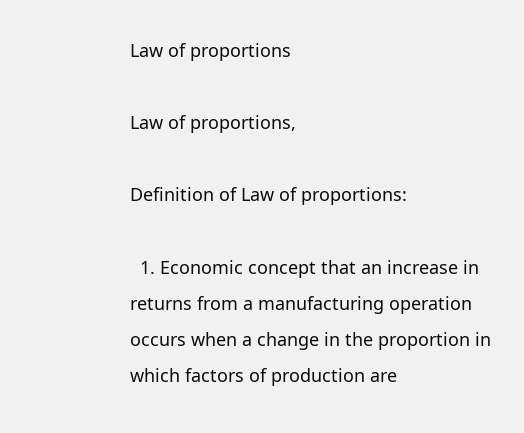Law of proportions

Law of proportions,

Definition of Law of proportions:

  1. Economic concept that an increase in returns from a manufacturing operation occurs when a change in the proportion in which factors of production are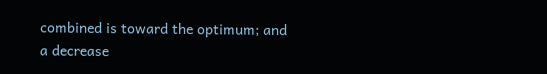combined is toward the optimum; and a decrease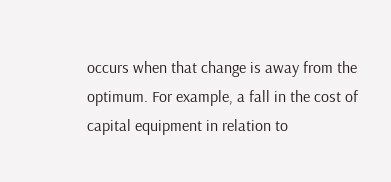occurs when that change is away from the optimum. For example, a fall in the cost of capital equipment in relation to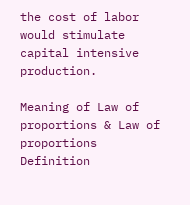the cost of labor would stimulate capital intensive production.

Meaning of Law of proportions & Law of proportions Definition